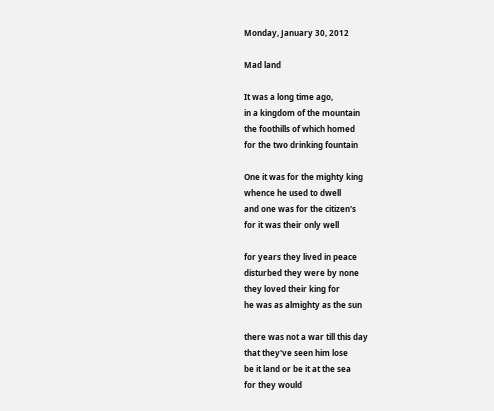Monday, January 30, 2012

Mad land

It was a long time ago,
in a kingdom of the mountain
the foothills of which homed
for the two drinking fountain

One it was for the mighty king
whence he used to dwell
and one was for the citizen's
for it was their only well

for years they lived in peace
disturbed they were by none
they loved their king for
he was as almighty as the sun

there was not a war till this day
that they've seen him lose
be it land or be it at the sea
for they would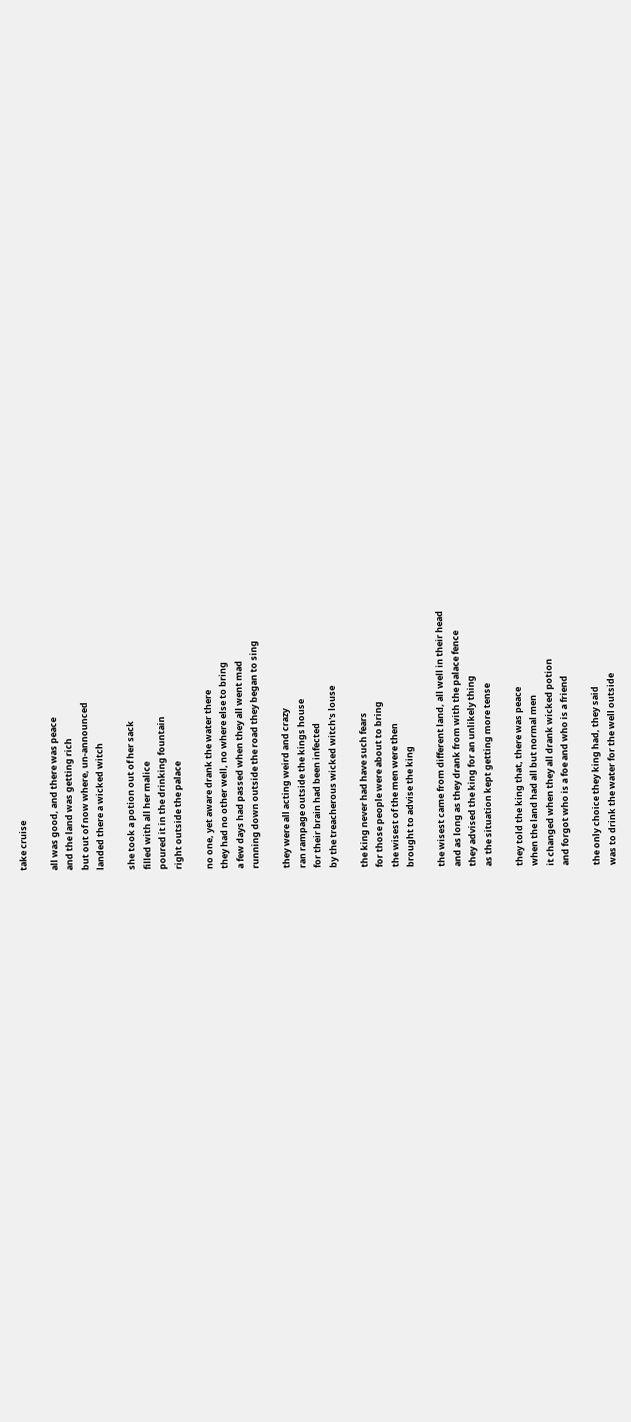take cruise

all was good, and there was peace
and the land was getting rich
but out of now where, un-announced
landed there a wicked witch

she took a potion out of her sack
filled with all her malice
poured it in the drinking fountain
right outside the palace

no one, yet aware drank the water there
they had no other well, no where else to bring
a few days had passed when they all went mad
running down outside the road they began to sing

they were all acting weird and crazy
ran rampage outside the kings house
for their brain had been infected
by the treacherous wicked witch's louse

the king never had have such fears
for those people were about to bring
the wisest of the men were then
brought to advise the king

the wisest came from different land, all well in their head
and as long as they drank from with the palace fence
they advised the king for an unlikely thing
as the situation kept getting more tense

they told the king that, there was peace
when the land had all but normal men
it changed when they all drank wicked potion
and forgot who is a foe and who is a friend

the only choice they king had, they said
was to drink the water for the well outside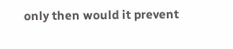only then would it prevent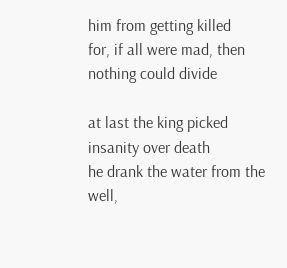him from getting killed
for, if all were mad, then nothing could divide

at last the king picked insanity over death
he drank the water from the well,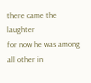there came the laughter
for now he was among all other in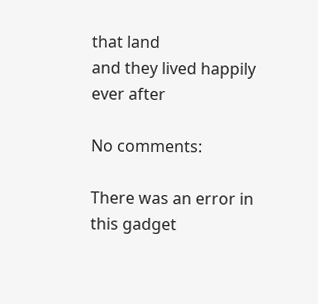that land
and they lived happily ever after

No comments:

There was an error in this gadget